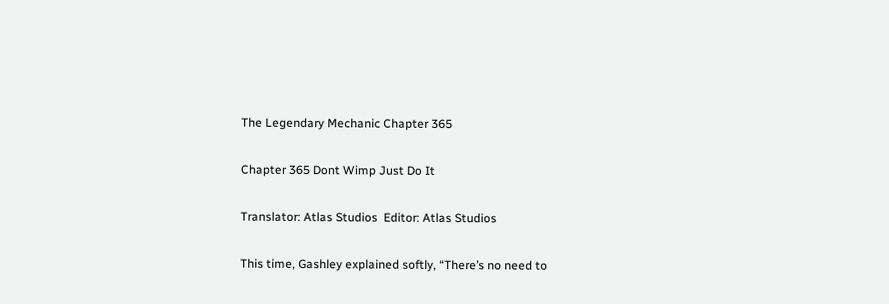The Legendary Mechanic Chapter 365

Chapter 365 Dont Wimp Just Do It

Translator: Atlas Studios  Editor: Atlas Studios

This time, Gashley explained softly, “There’s no need to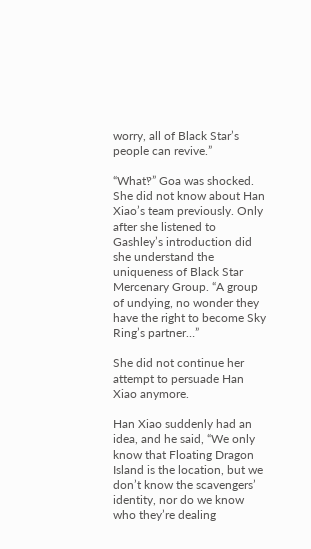worry, all of Black Star’s people can revive.”

“What‽” Goa was shocked. She did not know about Han Xiao’s team previously. Only after she listened to Gashley’s introduction did she understand the uniqueness of Black Star Mercenary Group. “A group of undying, no wonder they have the right to become Sky Ring’s partner…”

She did not continue her attempt to persuade Han Xiao anymore.

Han Xiao suddenly had an idea, and he said, “We only know that Floating Dragon Island is the location, but we don’t know the scavengers’ identity, nor do we know who they’re dealing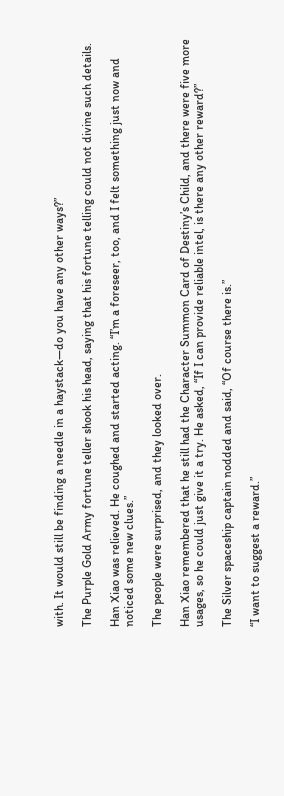with. It would still be finding a needle in a haystack—do you have any other ways?”

The Purple Gold Army fortune teller shook his head, saying that his fortune telling could not divine such details.

Han Xiao was relieved. He coughed and started acting. “I’m a foreseer, too, and I felt something just now and noticed some new clues.”

The people were surprised, and they looked over.

Han Xiao remembered that he still had the Character Summon Card of Destiny’s Child, and there were five more usages, so he could just give it a try. He asked, “If I can provide reliable intel, is there any other reward?”

The Silver spaceship captain nodded and said, “Of course there is.”

“I want to suggest a reward.”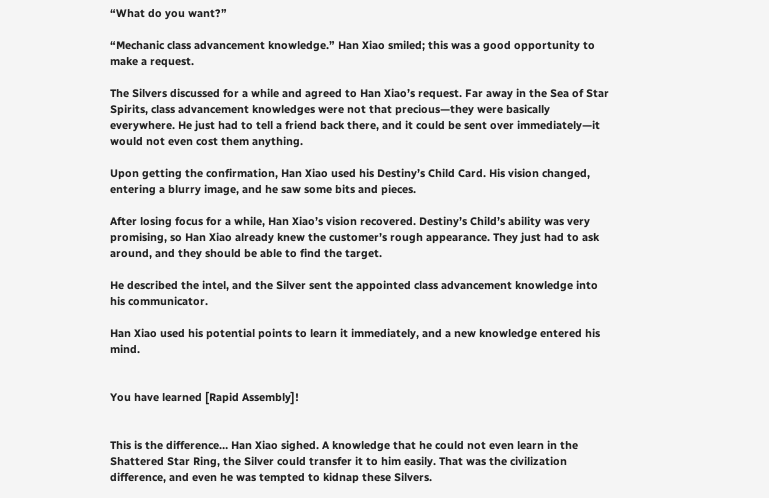“What do you want?”

“Mechanic class advancement knowledge.” Han Xiao smiled; this was a good opportunity to make a request.

The Silvers discussed for a while and agreed to Han Xiao’s request. Far away in the Sea of Star Spirits, class advancement knowledges were not that precious—they were basically everywhere. He just had to tell a friend back there, and it could be sent over immediately—it would not even cost them anything.

Upon getting the confirmation, Han Xiao used his Destiny’s Child Card. His vision changed, entering a blurry image, and he saw some bits and pieces.

After losing focus for a while, Han Xiao’s vision recovered. Destiny’s Child’s ability was very promising, so Han Xiao already knew the customer’s rough appearance. They just had to ask around, and they should be able to find the target.

He described the intel, and the Silver sent the appointed class advancement knowledge into his communicator.

Han Xiao used his potential points to learn it immediately, and a new knowledge entered his mind.


You have learned [Rapid Assembly]!


This is the difference… Han Xiao sighed. A knowledge that he could not even learn in the Shattered Star Ring, the Silver could transfer it to him easily. That was the civilization difference, and even he was tempted to kidnap these Silvers.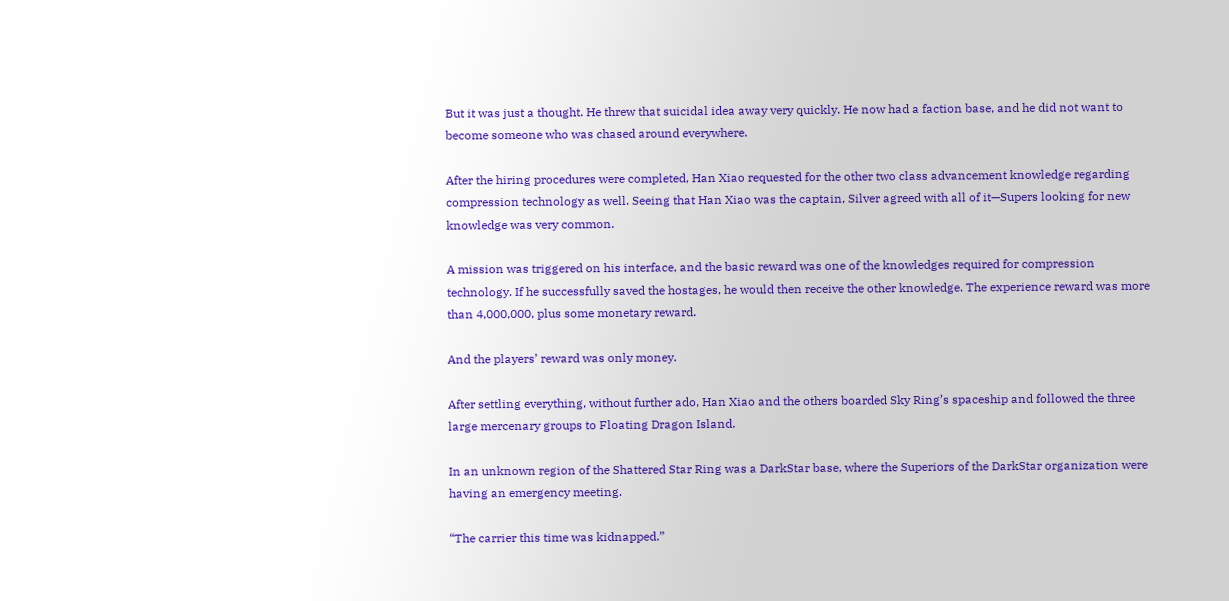But it was just a thought. He threw that suicidal idea away very quickly. He now had a faction base, and he did not want to become someone who was chased around everywhere.

After the hiring procedures were completed, Han Xiao requested for the other two class advancement knowledge regarding compression technology as well. Seeing that Han Xiao was the captain, Silver agreed with all of it—Supers looking for new knowledge was very common.

A mission was triggered on his interface, and the basic reward was one of the knowledges required for compression technology. If he successfully saved the hostages, he would then receive the other knowledge. The experience reward was more than 4,000,000, plus some monetary reward.

And the players’ reward was only money.

After settling everything, without further ado, Han Xiao and the others boarded Sky Ring’s spaceship and followed the three large mercenary groups to Floating Dragon Island.

In an unknown region of the Shattered Star Ring was a DarkStar base, where the Superiors of the DarkStar organization were having an emergency meeting.

“The carrier this time was kidnapped.”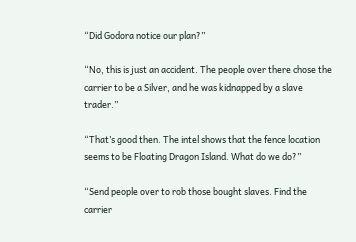“Did Godora notice our plan?”

“No, this is just an accident. The people over there chose the carrier to be a Silver, and he was kidnapped by a slave trader.”

“That’s good then. The intel shows that the fence location seems to be Floating Dragon Island. What do we do?”

“Send people over to rob those bought slaves. Find the carrier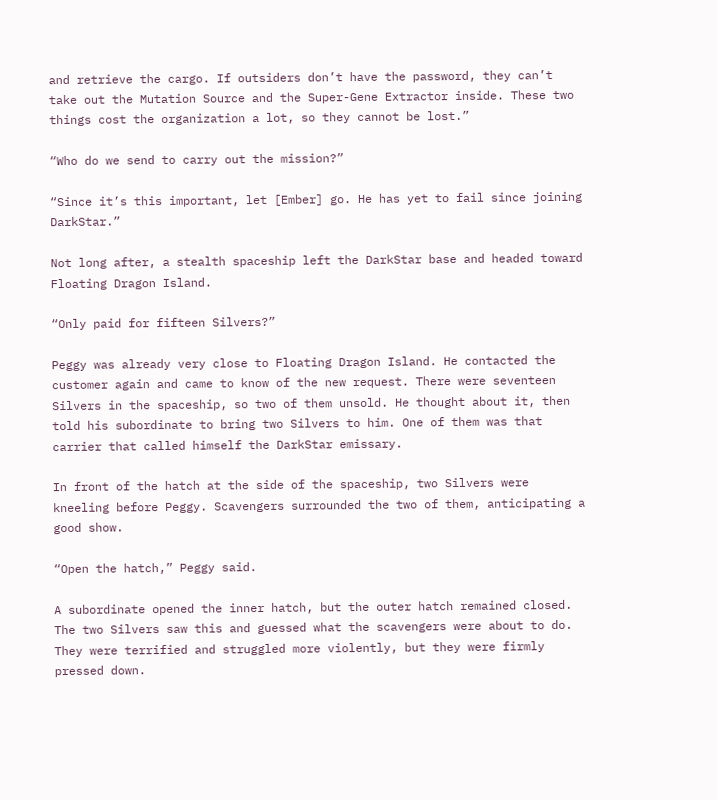and retrieve the cargo. If outsiders don’t have the password, they can’t take out the Mutation Source and the Super-Gene Extractor inside. These two things cost the organization a lot, so they cannot be lost.”

“Who do we send to carry out the mission?”

“Since it’s this important, let [Ember] go. He has yet to fail since joining DarkStar.”

Not long after, a stealth spaceship left the DarkStar base and headed toward Floating Dragon Island.

“Only paid for fifteen Silvers?”

Peggy was already very close to Floating Dragon Island. He contacted the customer again and came to know of the new request. There were seventeen Silvers in the spaceship, so two of them unsold. He thought about it, then told his subordinate to bring two Silvers to him. One of them was that carrier that called himself the DarkStar emissary.

In front of the hatch at the side of the spaceship, two Silvers were kneeling before Peggy. Scavengers surrounded the two of them, anticipating a good show.

“Open the hatch,” Peggy said.

A subordinate opened the inner hatch, but the outer hatch remained closed. The two Silvers saw this and guessed what the scavengers were about to do. They were terrified and struggled more violently, but they were firmly pressed down.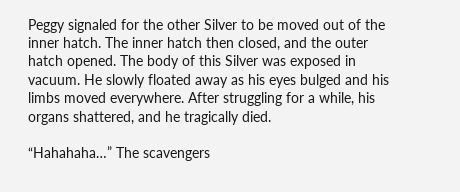Peggy signaled for the other Silver to be moved out of the inner hatch. The inner hatch then closed, and the outer hatch opened. The body of this Silver was exposed in vacuum. He slowly floated away as his eyes bulged and his limbs moved everywhere. After struggling for a while, his organs shattered, and he tragically died.

“Hahahaha…” The scavengers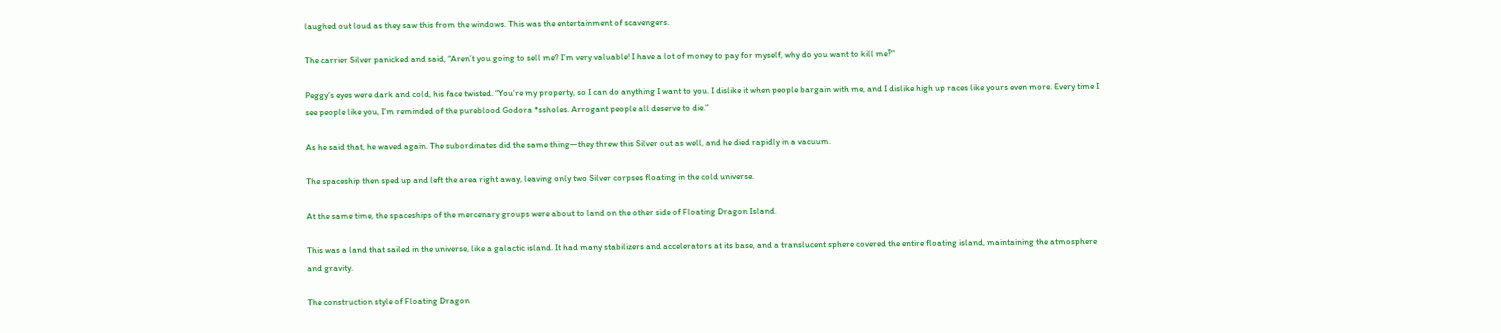laughed out loud as they saw this from the windows. This was the entertainment of scavengers.

The carrier Silver panicked and said, “Aren’t you going to sell me? I’m very valuable! I have a lot of money to pay for myself, why do you want to kill me‽”

Peggy’s eyes were dark and cold, his face twisted. “You’re my property, so I can do anything I want to you. I dislike it when people bargain with me, and I dislike high up races like yours even more. Every time I see people like you, I’m reminded of the pureblood Godora *ssholes. Arrogant people all deserve to die.”

As he said that, he waved again. The subordinates did the same thing—they threw this Silver out as well, and he died rapidly in a vacuum.

The spaceship then sped up and left the area right away, leaving only two Silver corpses floating in the cold universe.

At the same time, the spaceships of the mercenary groups were about to land on the other side of Floating Dragon Island.

This was a land that sailed in the universe, like a galactic island. It had many stabilizers and accelerators at its base, and a translucent sphere covered the entire floating island, maintaining the atmosphere and gravity.

The construction style of Floating Dragon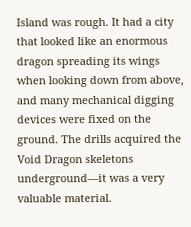Island was rough. It had a city that looked like an enormous dragon spreading its wings when looking down from above, and many mechanical digging devices were fixed on the ground. The drills acquired the Void Dragon skeletons underground—it was a very valuable material.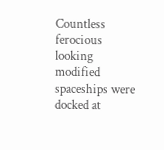Countless ferocious looking modified spaceships were docked at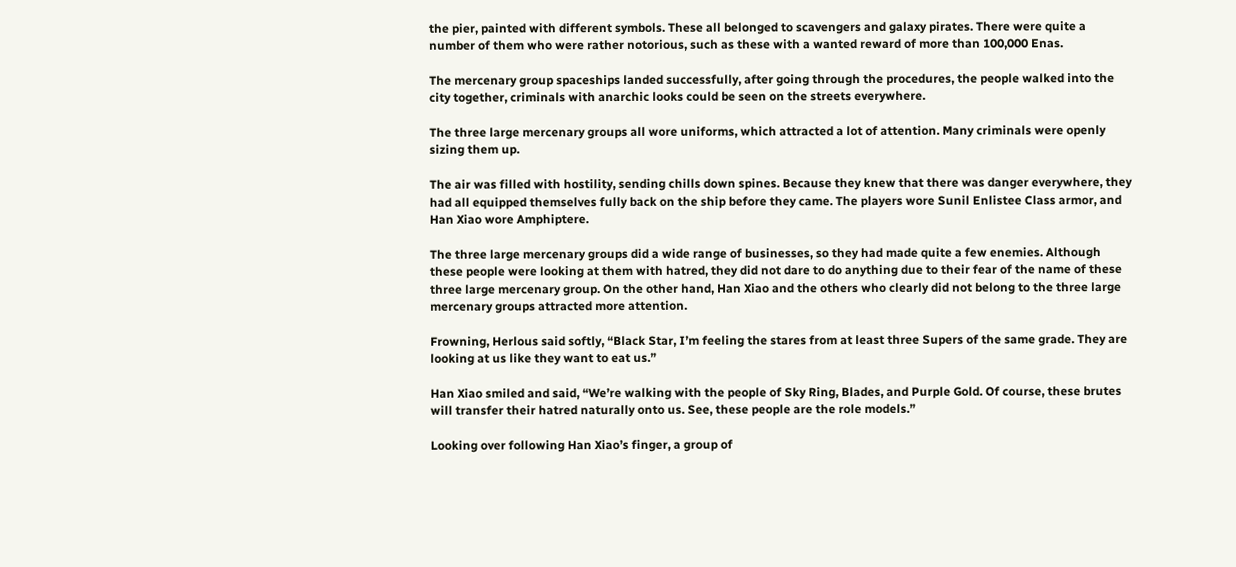the pier, painted with different symbols. These all belonged to scavengers and galaxy pirates. There were quite a number of them who were rather notorious, such as these with a wanted reward of more than 100,000 Enas.

The mercenary group spaceships landed successfully, after going through the procedures, the people walked into the city together, criminals with anarchic looks could be seen on the streets everywhere.

The three large mercenary groups all wore uniforms, which attracted a lot of attention. Many criminals were openly sizing them up.

The air was filled with hostility, sending chills down spines. Because they knew that there was danger everywhere, they had all equipped themselves fully back on the ship before they came. The players wore Sunil Enlistee Class armor, and Han Xiao wore Amphiptere.

The three large mercenary groups did a wide range of businesses, so they had made quite a few enemies. Although these people were looking at them with hatred, they did not dare to do anything due to their fear of the name of these three large mercenary group. On the other hand, Han Xiao and the others who clearly did not belong to the three large mercenary groups attracted more attention.

Frowning, Herlous said softly, “Black Star, I’m feeling the stares from at least three Supers of the same grade. They are looking at us like they want to eat us.”

Han Xiao smiled and said, “We’re walking with the people of Sky Ring, Blades, and Purple Gold. Of course, these brutes will transfer their hatred naturally onto us. See, these people are the role models.”

Looking over following Han Xiao’s finger, a group of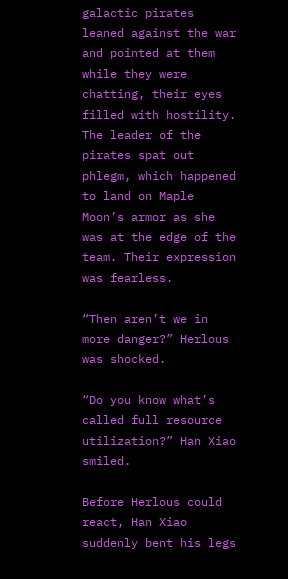galactic pirates leaned against the war and pointed at them while they were chatting, their eyes filled with hostility. The leader of the pirates spat out phlegm, which happened to land on Maple Moon’s armor as she was at the edge of the team. Their expression was fearless.

“Then aren’t we in more danger?” Herlous was shocked.

“Do you know what’s called full resource utilization?” Han Xiao smiled.

Before Herlous could react, Han Xiao suddenly bent his legs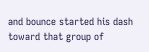and bounce started his dash toward that group of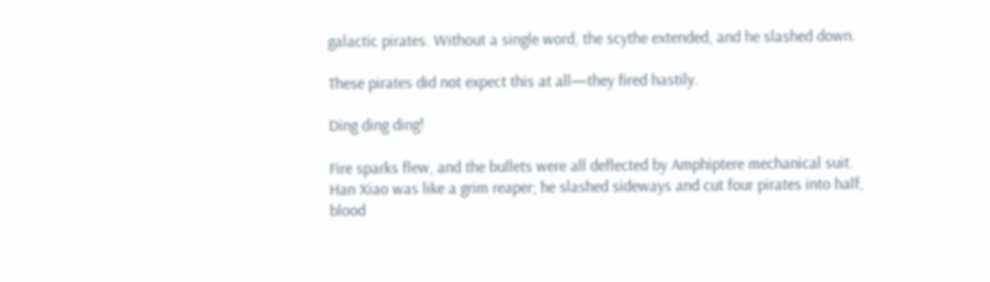galactic pirates. Without a single word, the scythe extended, and he slashed down.

These pirates did not expect this at all—they fired hastily.

Ding ding ding!

Fire sparks flew, and the bullets were all deflected by Amphiptere mechanical suit. Han Xiao was like a grim reaper; he slashed sideways and cut four pirates into half, blood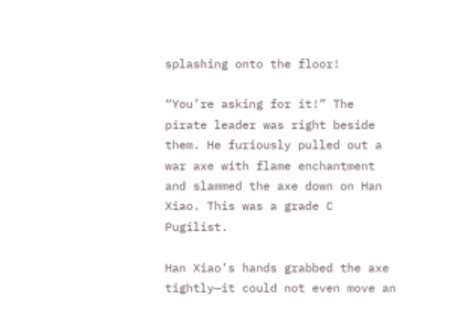splashing onto the floor!

“You’re asking for it!” The pirate leader was right beside them. He furiously pulled out a war axe with flame enchantment and slammed the axe down on Han Xiao. This was a grade C Pugilist.

Han Xiao’s hands grabbed the axe tightly—it could not even move an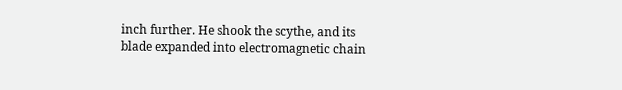inch further. He shook the scythe, and its blade expanded into electromagnetic chain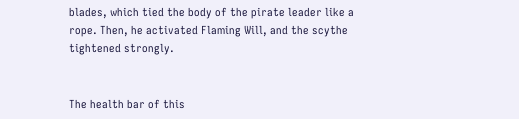blades, which tied the body of the pirate leader like a rope. Then, he activated Flaming Will, and the scythe tightened strongly.


The health bar of this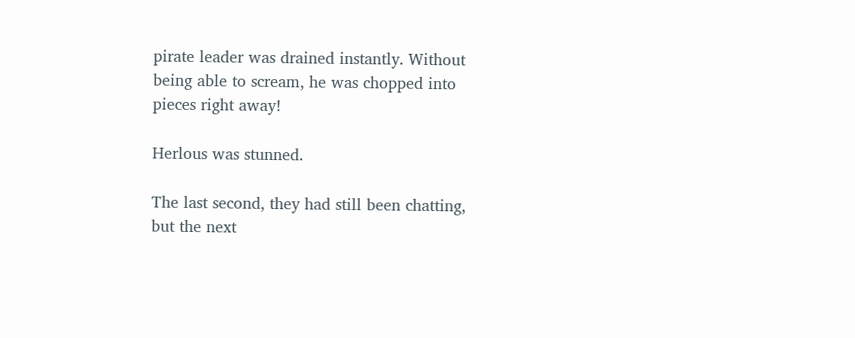pirate leader was drained instantly. Without being able to scream, he was chopped into pieces right away!

Herlous was stunned.

The last second, they had still been chatting, but the next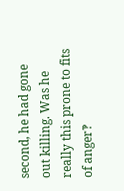second, he had gone out killing. Was he really this prone to fits of anger‽